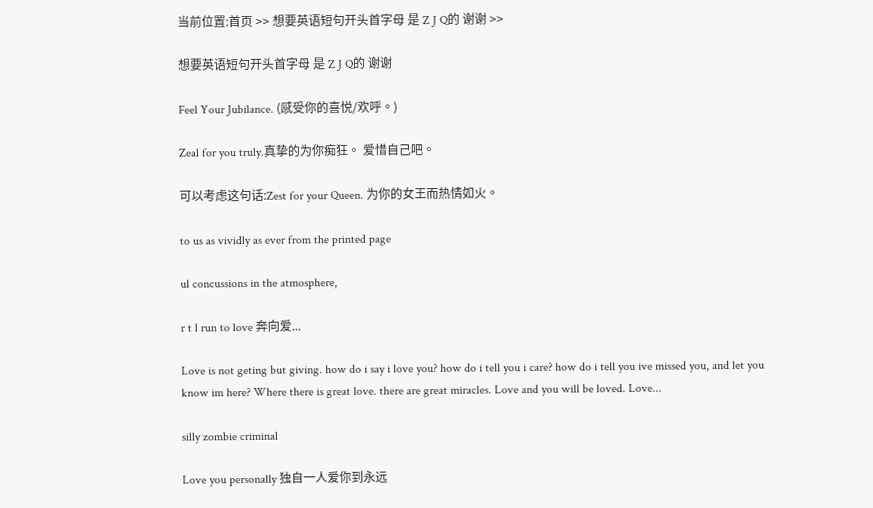当前位置:首页 >> 想要英语短句开头首字母 是 Z J Q的 谢谢 >>

想要英语短句开头首字母 是 Z J Q的 谢谢

Feel Your Jubilance. (感受你的喜悦/欢呼。)

Zeal for you truly.真挚的为你痴狂。 爱惜自己吧。

可以考虑这句话:Zest for your Queen. 为你的女王而热情如火。

to us as vividly as ever from the printed page

ul concussions in the atmosphere,

r t l run to love 奔向爱...

Love is not geting but giving. how do i say i love you? how do i tell you i care? how do i tell you ive missed you, and let you know im here? Where there is great love. there are great miracles. Love and you will be loved. Love...

silly zombie criminal

Love you personally 独自一人爱你到永远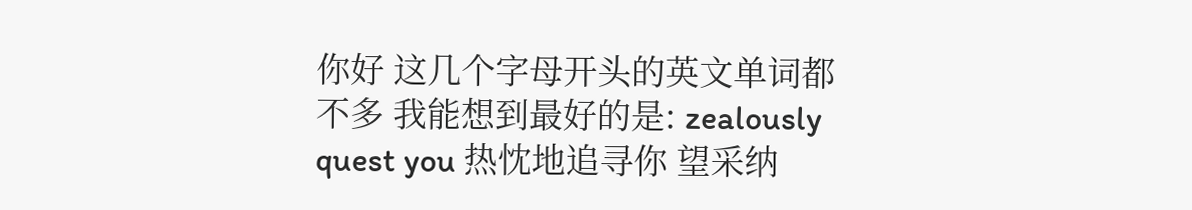你好 这几个字母开头的英文单词都不多 我能想到最好的是: zealously quest you 热忱地追寻你 望采纳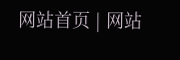网站首页 | 网站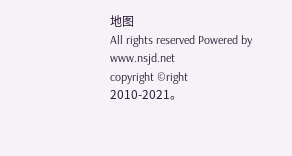地图
All rights reserved Powered by www.nsjd.net
copyright ©right 2010-2021。